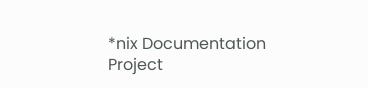*nix Documentation Project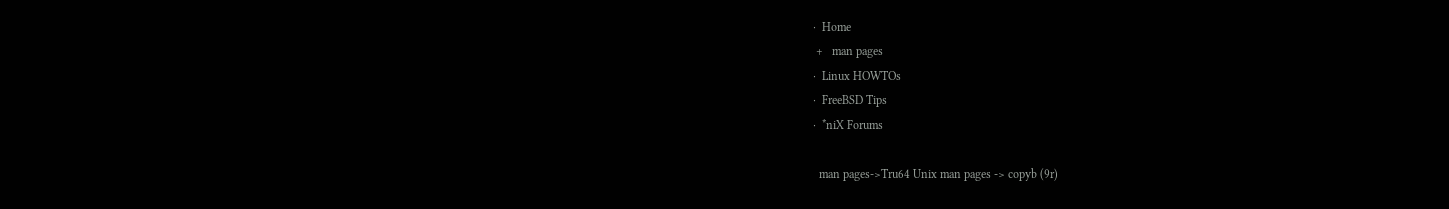·  Home
 +   man pages
·  Linux HOWTOs
·  FreeBSD Tips
·  *niX Forums

  man pages->Tru64 Unix man pages -> copyb (9r)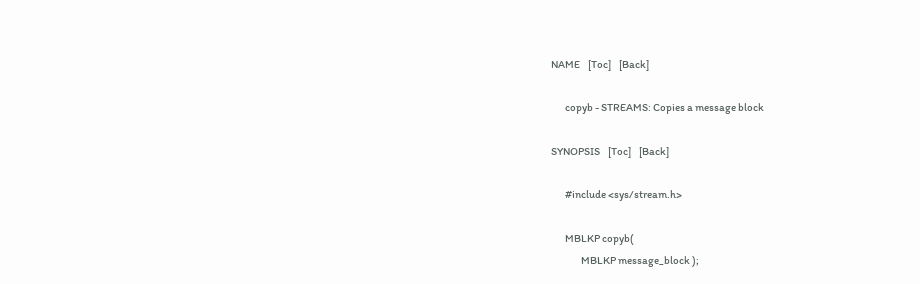NAME    [Toc]    [Back]

       copyb - STREAMS: Copies a message block

SYNOPSIS    [Toc]    [Back]

       #include <sys/stream.h>

       MBLKP copyb(
               MBLKP message_block );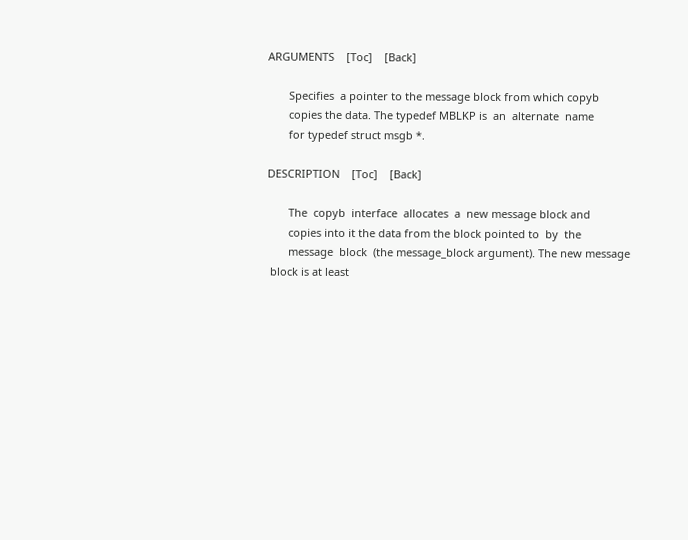ARGUMENTS    [Toc]    [Back]

       Specifies  a pointer to the message block from which copyb
       copies the data. The typedef MBLKP is  an  alternate  name
       for typedef struct msgb *.

DESCRIPTION    [Toc]    [Back]

       The  copyb  interface  allocates  a  new message block and
       copies into it the data from the block pointed to  by  the
       message  block  (the message_block argument). The new message
 block is at least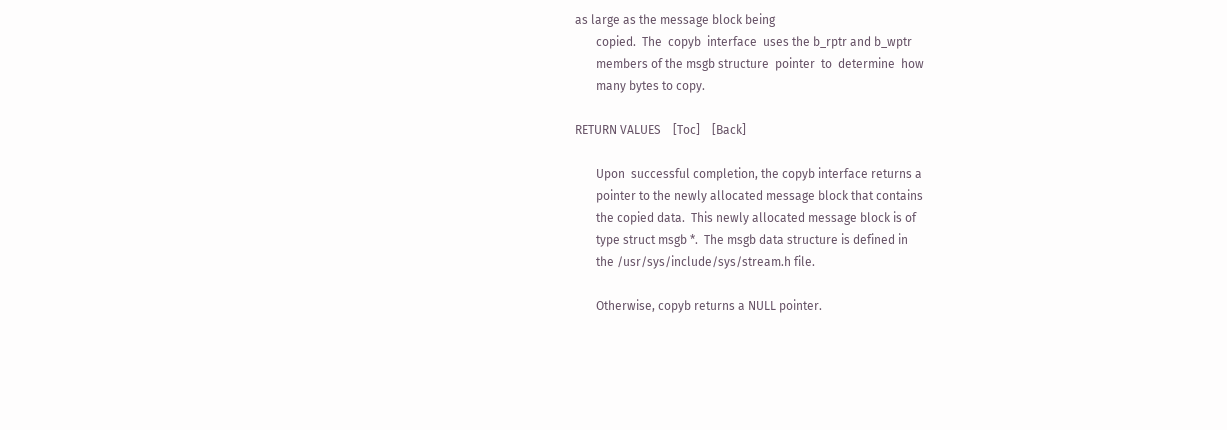as large as the message block being
       copied.  The  copyb  interface  uses the b_rptr and b_wptr
       members of the msgb structure  pointer  to  determine  how
       many bytes to copy.

RETURN VALUES    [Toc]    [Back]

       Upon  successful completion, the copyb interface returns a
       pointer to the newly allocated message block that contains
       the copied data.  This newly allocated message block is of
       type struct msgb *.  The msgb data structure is defined in
       the /usr/sys/include/sys/stream.h file.

       Otherwise, copyb returns a NULL pointer.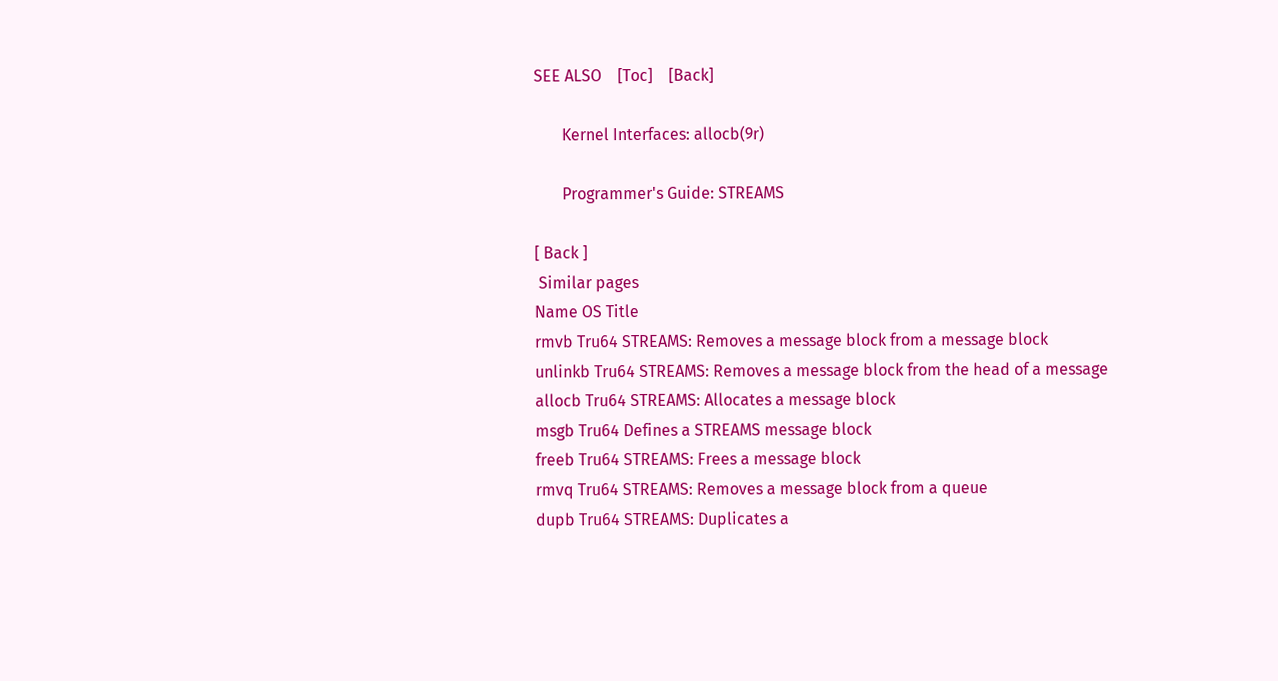SEE ALSO    [Toc]    [Back]

       Kernel Interfaces: allocb(9r)

       Programmer's Guide: STREAMS

[ Back ]
 Similar pages
Name OS Title
rmvb Tru64 STREAMS: Removes a message block from a message block
unlinkb Tru64 STREAMS: Removes a message block from the head of a message
allocb Tru64 STREAMS: Allocates a message block
msgb Tru64 Defines a STREAMS message block
freeb Tru64 STREAMS: Frees a message block
rmvq Tru64 STREAMS: Removes a message block from a queue
dupb Tru64 STREAMS: Duplicates a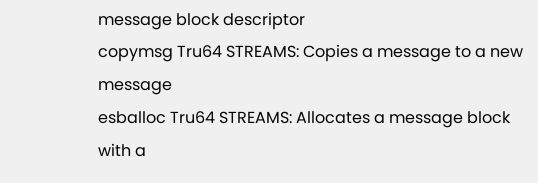message block descriptor
copymsg Tru64 STREAMS: Copies a message to a new message
esballoc Tru64 STREAMS: Allocates a message block with a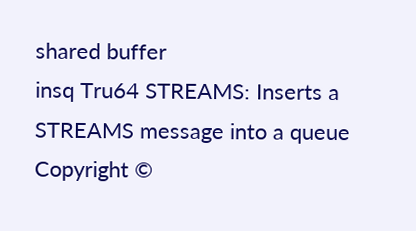shared buffer
insq Tru64 STREAMS: Inserts a STREAMS message into a queue
Copyright ©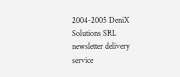2004-2005 DeniX Solutions SRL
newsletter delivery service